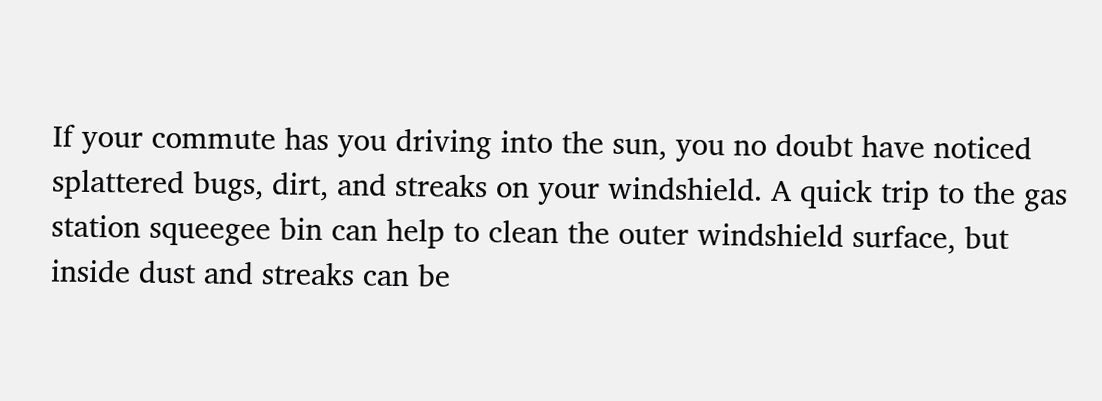If your commute has you driving into the sun, you no doubt have noticed splattered bugs, dirt, and streaks on your windshield. A quick trip to the gas station squeegee bin can help to clean the outer windshield surface, but inside dust and streaks can be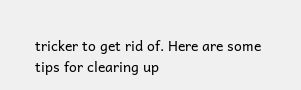tricker to get rid of. Here are some tips for clearing up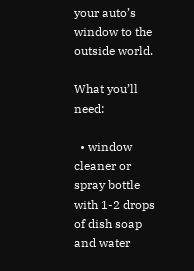your auto’s window to the outside world.

What you’ll need:

  • window cleaner or spray bottle with 1-2 drops of dish soap and water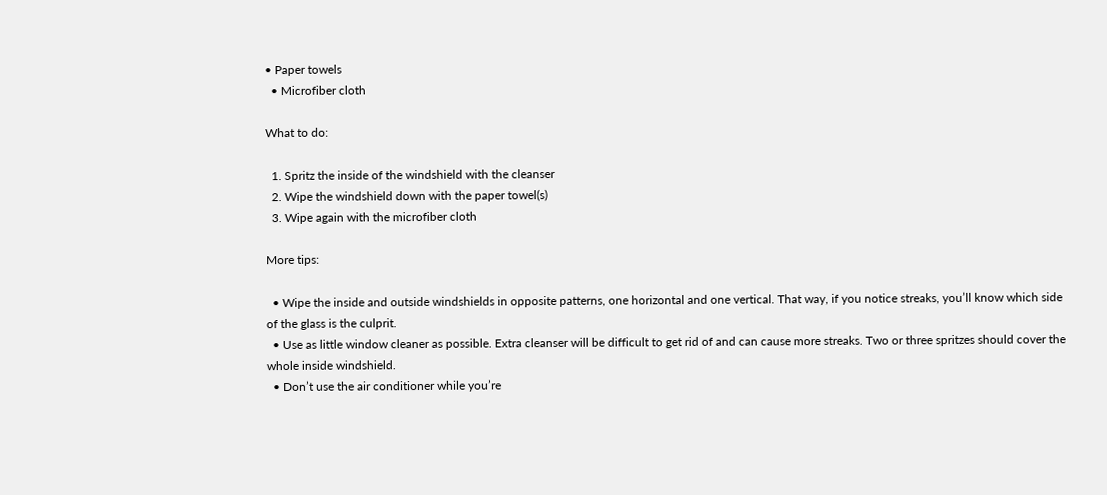• Paper towels
  • Microfiber cloth

What to do:

  1. Spritz the inside of the windshield with the cleanser
  2. Wipe the windshield down with the paper towel(s)
  3. Wipe again with the microfiber cloth

More tips:

  • Wipe the inside and outside windshields in opposite patterns, one horizontal and one vertical. That way, if you notice streaks, you’ll know which side of the glass is the culprit.
  • Use as little window cleaner as possible. Extra cleanser will be difficult to get rid of and can cause more streaks. Two or three spritzes should cover the whole inside windshield.
  • Don’t use the air conditioner while you’re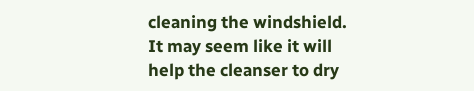cleaning the windshield. It may seem like it will help the cleanser to dry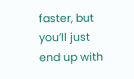faster, but you’ll just end up with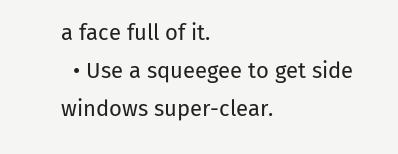a face full of it.
  • Use a squeegee to get side windows super-clear.